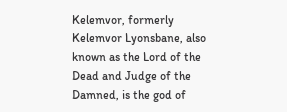Kelemvor, formerly Kelemvor Lyonsbane, also known as the Lord of the Dead and Judge of the Damned, is the god of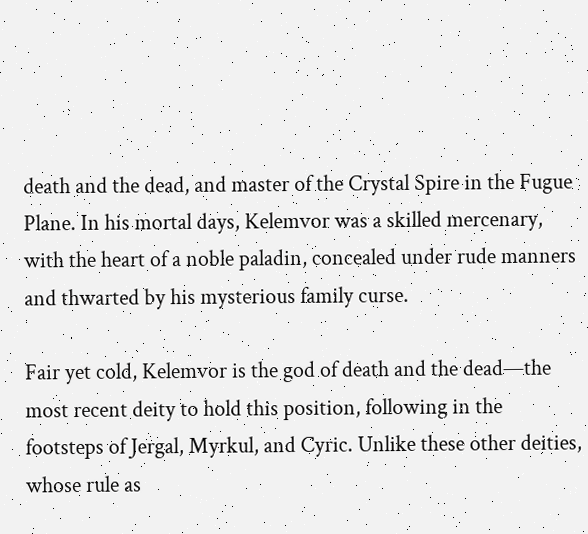death and the dead, and master of the Crystal Spire in the Fugue Plane. In his mortal days, Kelemvor was a skilled mercenary, with the heart of a noble paladin, concealed under rude manners and thwarted by his mysterious family curse.

Fair yet cold, Kelemvor is the god of death and the dead—the most recent deity to hold this position, following in the footsteps of Jergal, Myrkul, and Cyric. Unlike these other deities, whose rule as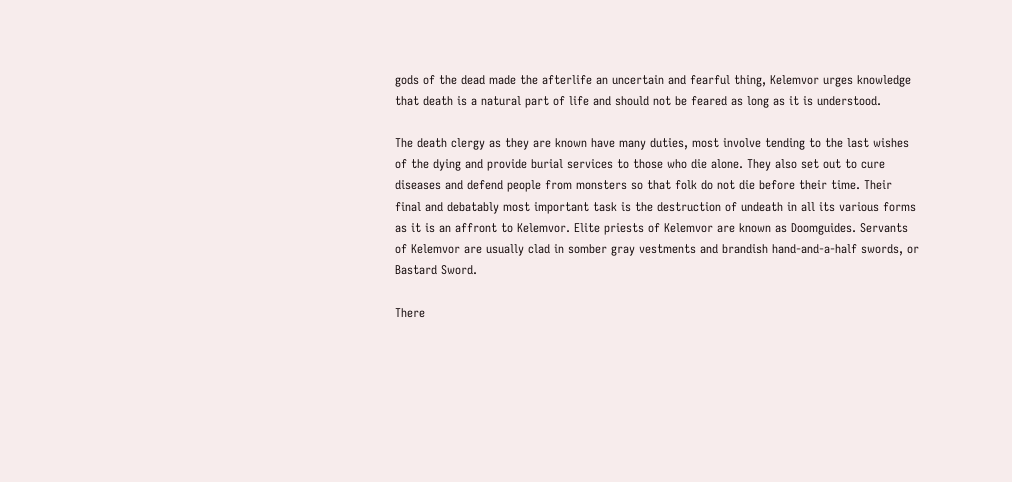gods of the dead made the afterlife an uncertain and fearful thing, Kelemvor urges knowledge that death is a natural part of life and should not be feared as long as it is understood.

The death clergy as they are known have many duties, most involve tending to the last wishes of the dying and provide burial services to those who die alone. They also set out to cure diseases and defend people from monsters so that folk do not die before their time. Their final and debatably most important task is the destruction of undeath in all its various forms as it is an affront to Kelemvor. Elite priests of Kelemvor are known as Doomguides. Servants of Kelemvor are usually clad in somber gray vestments and brandish hand-and-a-half swords, or Bastard Sword.

There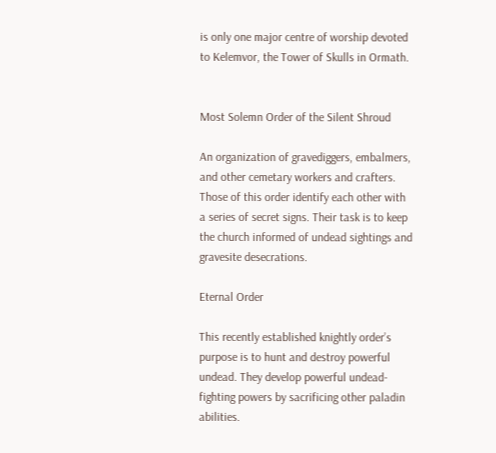is only one major centre of worship devoted to Kelemvor, the Tower of Skulls in Ormath.


Most Solemn Order of the Silent Shroud

An organization of gravediggers, embalmers, and other cemetary workers and crafters. Those of this order identify each other with a series of secret signs. Their task is to keep the church informed of undead sightings and gravesite desecrations.

Eternal Order

This recently established knightly order’s purpose is to hunt and destroy powerful undead. They develop powerful undead-fighting powers by sacrificing other paladin abilities.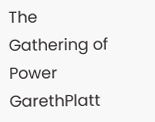The Gathering of Power GarethPlatt